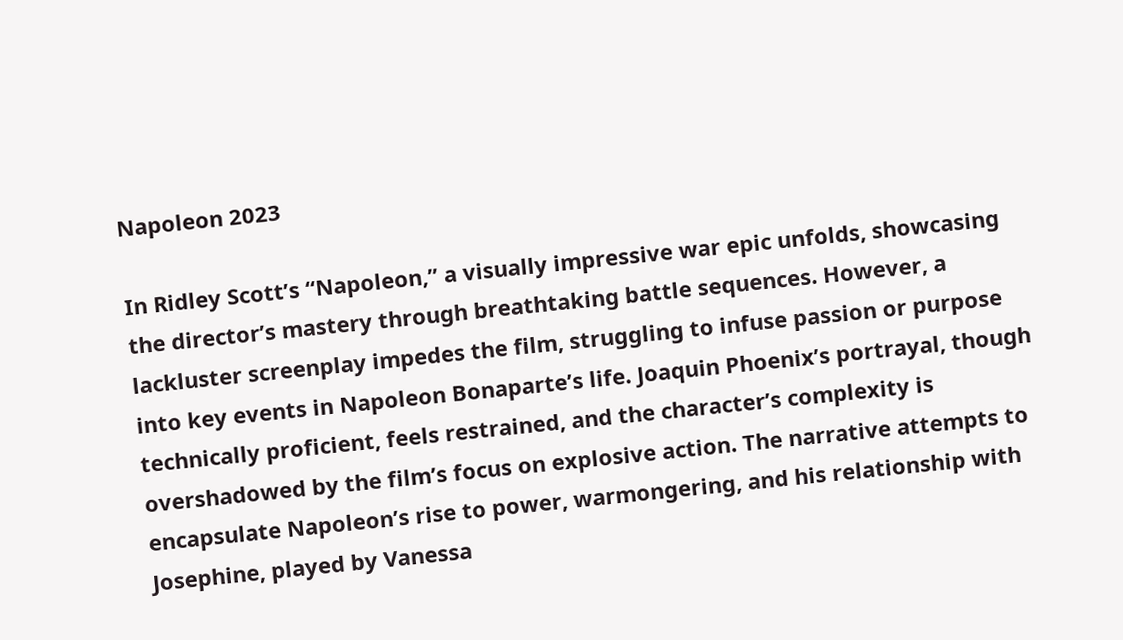Napoleon 2023

In Ridley Scott’s “Napoleon,” a visually impressive war epic unfolds, showcasing the director’s mastery through breathtaking battle sequences. However, a lackluster screenplay impedes the film, struggling to infuse passion or purpose into key events in Napoleon Bonaparte’s life. Joaquin Phoenix’s portrayal, though technically proficient, feels restrained, and the character’s complexity is overshadowed by the film’s focus on explosive action. The narrative attempts to encapsulate Napoleon’s rise to power, warmongering, and his relationship with Josephine, played by Vanessa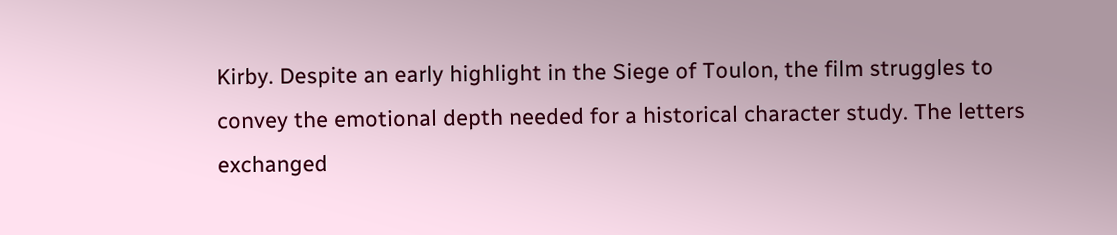Kirby. Despite an early highlight in the Siege of Toulon, the film struggles to convey the emotional depth needed for a historical character study. The letters exchanged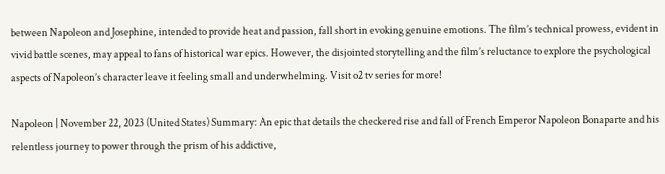between Napoleon and Josephine, intended to provide heat and passion, fall short in evoking genuine emotions. The film’s technical prowess, evident in vivid battle scenes, may appeal to fans of historical war epics. However, the disjointed storytelling and the film’s reluctance to explore the psychological aspects of Napoleon’s character leave it feeling small and underwhelming. Visit o2 tv series for more!

Napoleon | November 22, 2023 (United States) Summary: An epic that details the checkered rise and fall of French Emperor Napoleon Bonaparte and his relentless journey to power through the prism of his addictive,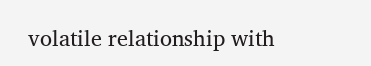volatile relationship with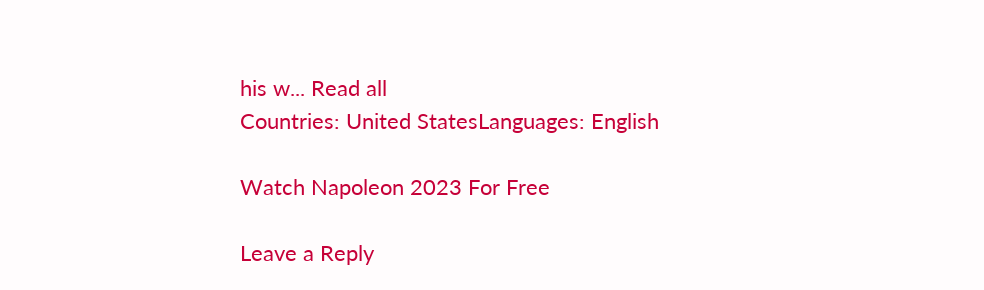his w... Read all
Countries: United StatesLanguages: English

Watch Napoleon 2023 For Free

Leave a Reply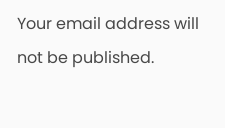Your email address will not be published.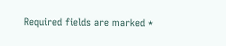Required fields are marked *